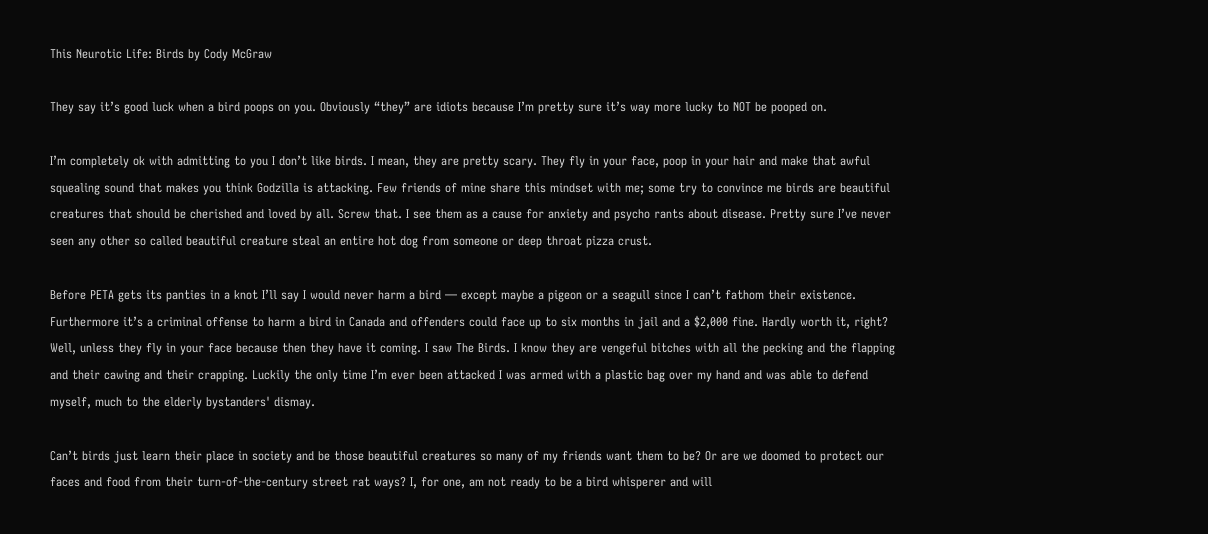This Neurotic Life: Birds by Cody McGraw

They say it’s good luck when a bird poops on you. Obviously “they” are idiots because I’m pretty sure it’s way more lucky to NOT be pooped on.

I’m completely ok with admitting to you I don’t like birds. I mean, they are pretty scary. They fly in your face, poop in your hair and make that awful squealing sound that makes you think Godzilla is attacking. Few friends of mine share this mindset with me; some try to convince me birds are beautiful creatures that should be cherished and loved by all. Screw that. I see them as a cause for anxiety and psycho rants about disease. Pretty sure I’ve never seen any other so called beautiful creature steal an entire hot dog from someone or deep throat pizza crust.

Before PETA gets its panties in a knot I’ll say I would never harm a bird — except maybe a pigeon or a seagull since I can’t fathom their existence. Furthermore it’s a criminal offense to harm a bird in Canada and offenders could face up to six months in jail and a $2,000 fine. Hardly worth it, right? Well, unless they fly in your face because then they have it coming. I saw The Birds. I know they are vengeful bitches with all the pecking and the flapping and their cawing and their crapping. Luckily the only time I’m ever been attacked I was armed with a plastic bag over my hand and was able to defend myself, much to the elderly bystanders' dismay.

Can’t birds just learn their place in society and be those beautiful creatures so many of my friends want them to be? Or are we doomed to protect our faces and food from their turn-of-the-century street rat ways? I, for one, am not ready to be a bird whisperer and will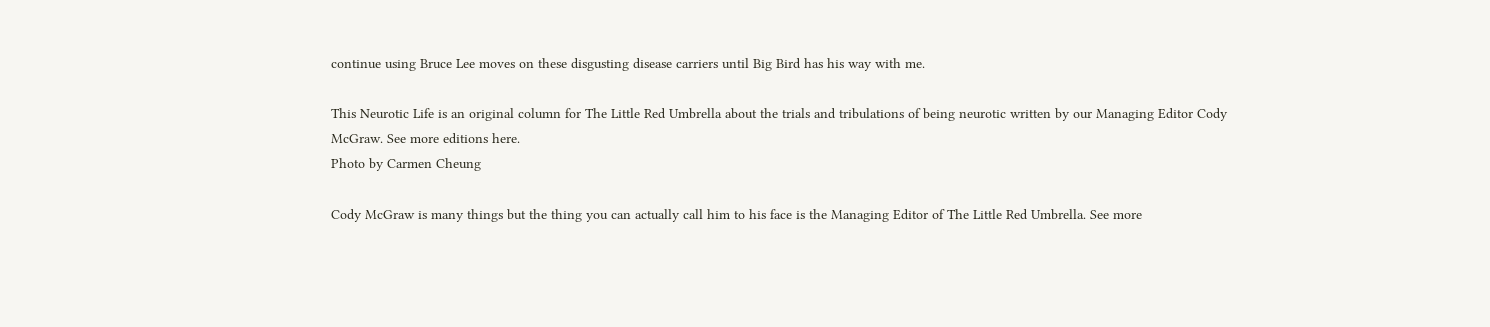continue using Bruce Lee moves on these disgusting disease carriers until Big Bird has his way with me.

This Neurotic Life is an original column for The Little Red Umbrella about the trials and tribulations of being neurotic written by our Managing Editor Cody McGraw. See more editions here.
Photo by Carmen Cheung

Cody McGraw is many things but the thing you can actually call him to his face is the Managing Editor of The Little Red Umbrella. See more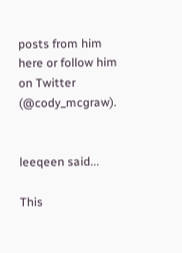posts from him here or follow him on Twitter (@cody_mcgraw).


leeqeen said...

This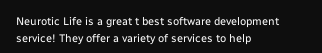Neurotic Life is a great t best software development service! They offer a variety of services to help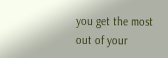you get the most out of your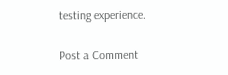testing experience.

Post a Comment